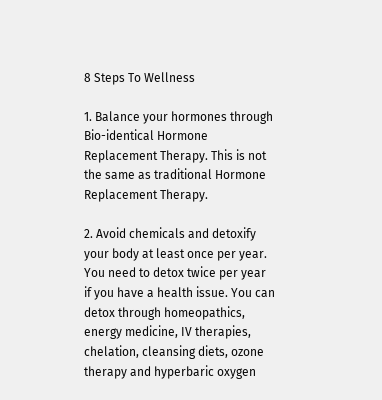8 Steps To Wellness

1. Balance your hormones through Bio-identical Hormone Replacement Therapy. This is not the same as traditional Hormone Replacement Therapy.

2. Avoid chemicals and detoxify your body at least once per year.   You need to detox twice per year if you have a health issue. You can detox through homeopathics, energy medicine, IV therapies, chelation, cleansing diets, ozone therapy and hyperbaric oxygen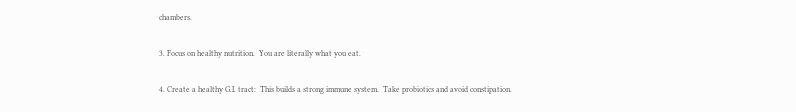chambers.

3. Focus on healthy nutrition.  You are literally what you eat.

4. Create a healthy G.I. tract:  This builds a strong immune system.  Take probiotics and avoid constipation.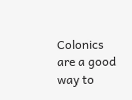Colonics are a good way to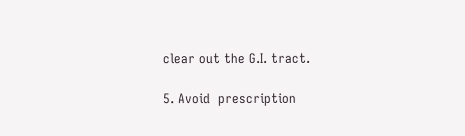clear out the G.I. tract.

5. Avoid  prescription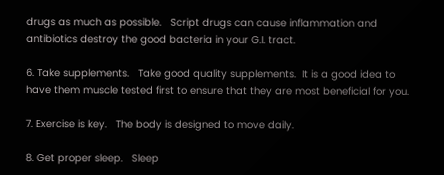drugs as much as possible.   Script drugs can cause inflammation and antibiotics destroy the good bacteria in your G.I. tract.

6. Take supplements.   Take good quality supplements.  It is a good idea to have them muscle tested first to ensure that they are most beneficial for you.

7. Exercise is key.   The body is designed to move daily.

8. Get proper sleep.   Sleep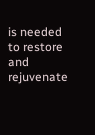is needed to restore and rejuvenate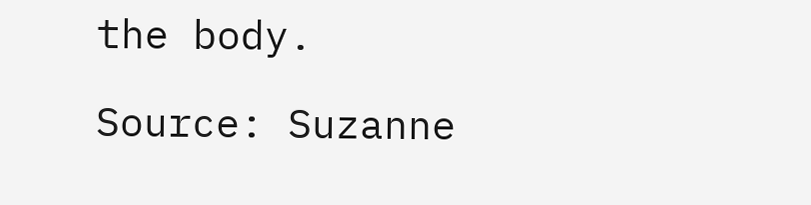the body.

Source: Suzanne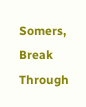Somers, Break Through